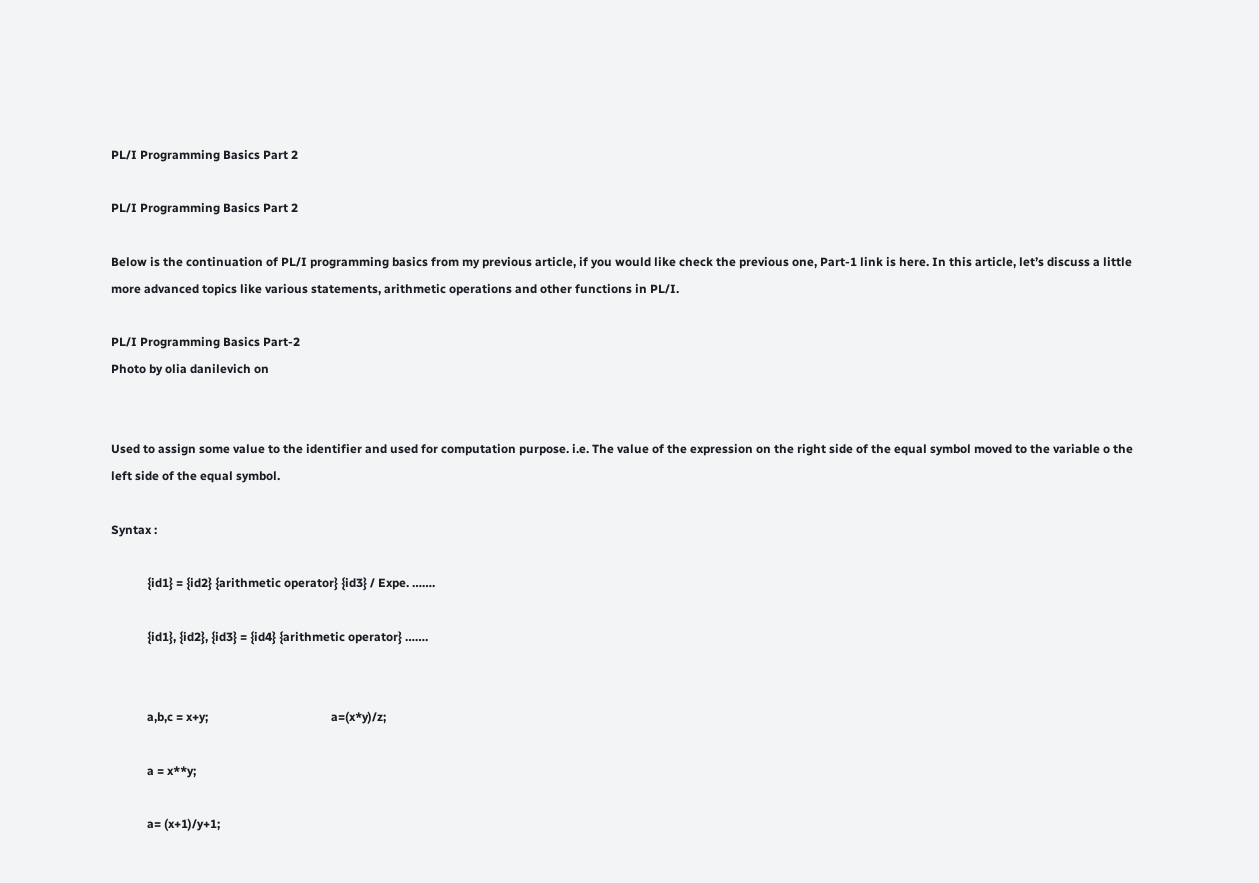PL/I Programming Basics Part 2

PL/I Programming Basics Part 2

Below is the continuation of PL/I programming basics from my previous article, if you would like check the previous one, Part-1 link is here. In this article, let’s discuss a little more advanced topics like various statements, arithmetic operations and other functions in PL/I.

PL/I Programming Basics Part-2
Photo by olia danilevich on


Used to assign some value to the identifier and used for computation purpose. i.e. The value of the expression on the right side of the equal symbol moved to the variable o the left side of the equal symbol.

Syntax :

            {id1} = {id2} {arithmetic operator} {id3} / Expe. …….

            {id1}, {id2}, {id3} = {id4} {arithmetic operator} …….


            a,b,c = x+y;                                         a=(x*y)/z;

            a = x**y;

            a= (x+1)/y+1;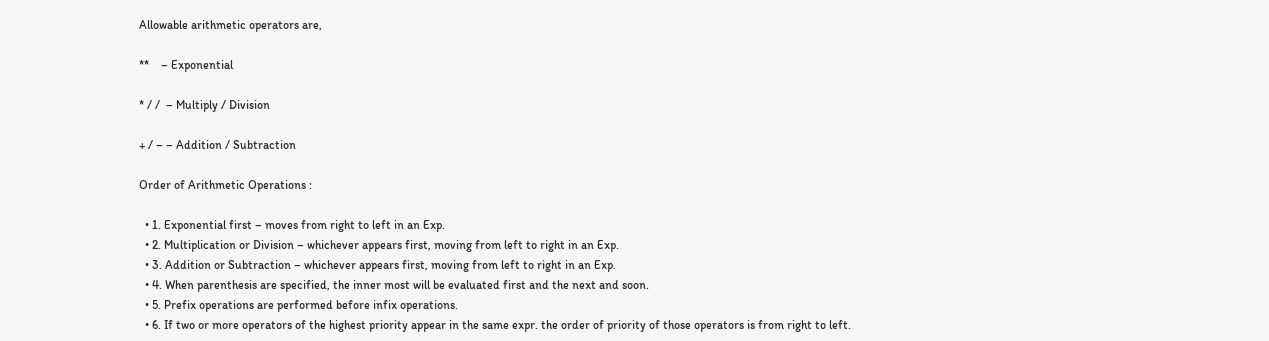Allowable arithmetic operators are,

**    – Exponential

* / /  – Multiply / Division

+ / – – Addition / Subtraction

Order of Arithmetic Operations :

  • 1. Exponential first – moves from right to left in an Exp.
  • 2. Multiplication or Division – whichever appears first, moving from left to right in an Exp.
  • 3. Addition or Subtraction – whichever appears first, moving from left to right in an Exp.
  • 4. When parenthesis are specified, the inner most will be evaluated first and the next and soon.
  • 5. Prefix operations are performed before infix operations.
  • 6. If two or more operators of the highest priority appear in the same expr. the order of priority of those operators is from right to left.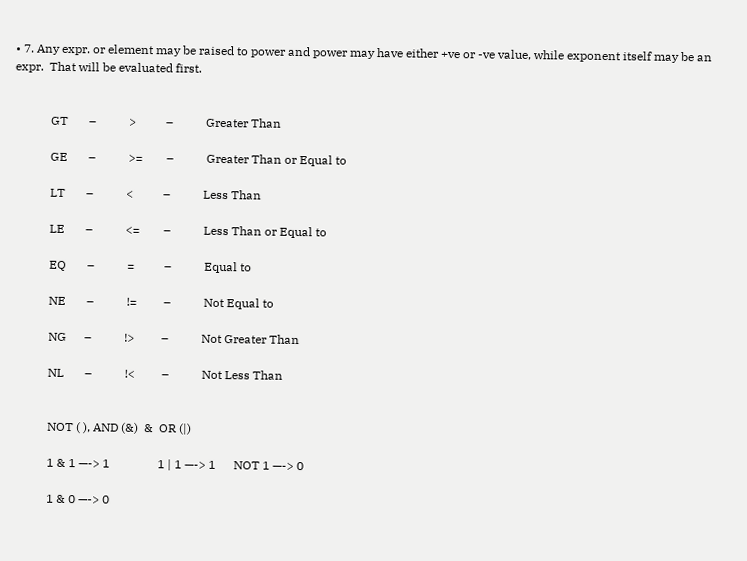• 7. Any expr. or element may be raised to power and power may have either +ve or -ve value, while exponent itself may be an expr.  That will be evaluated first.


            GT       –           >          –           Greater Than

            GE       –           >=        –           Greater Than or Equal to

            LT       –           <          –           Less Than

            LE       –           <=        –           Less Than or Equal to

            EQ       –           =          –           Equal to

            NE       –           !=         –           Not Equal to

            NG      –           !>         –           Not Greater Than

            NL       –           !<         –           Not Less Than


            NOT ( ), AND (&)  &  OR (|)

            1 & 1 —-> 1                1 | 1 —-> 1      NOT 1 —-> 0

            1 & 0 —-> 0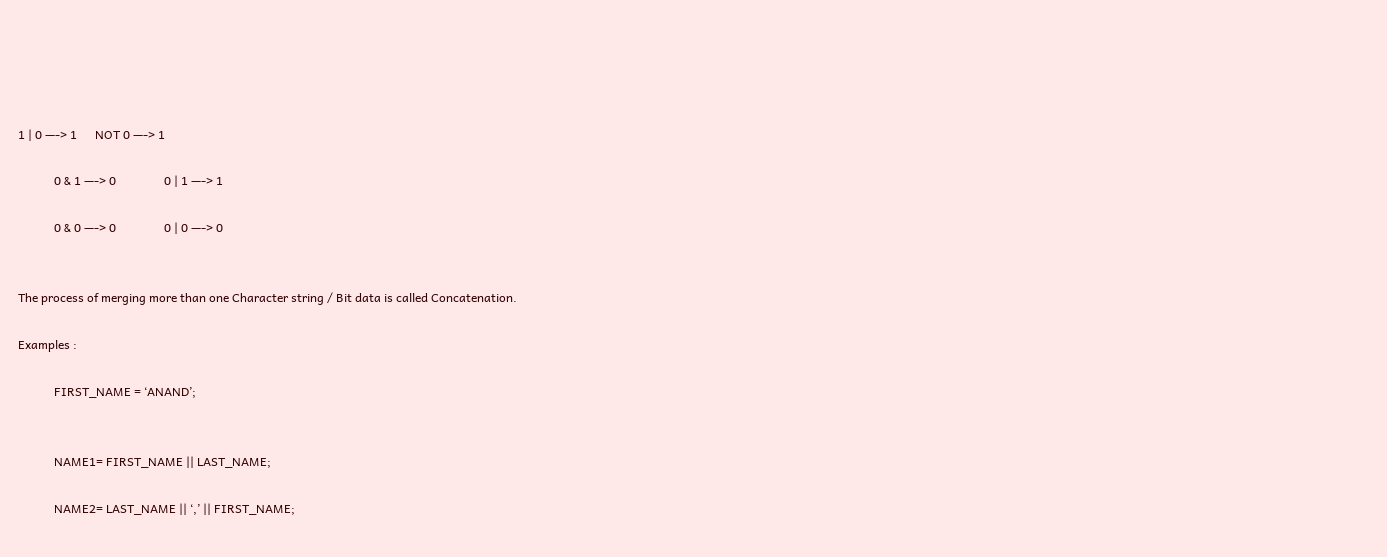1 | 0 —-> 1      NOT 0 —-> 1

            0 & 1 —-> 0                0 | 1 —-> 1

            0 & 0 —-> 0                0 | 0 —-> 0


The process of merging more than one Character string / Bit data is called Concatenation.

Examples :

            FIRST_NAME = ‘ANAND’;


            NAME1= FIRST_NAME || LAST_NAME;

            NAME2= LAST_NAME || ‘,’ || FIRST_NAME;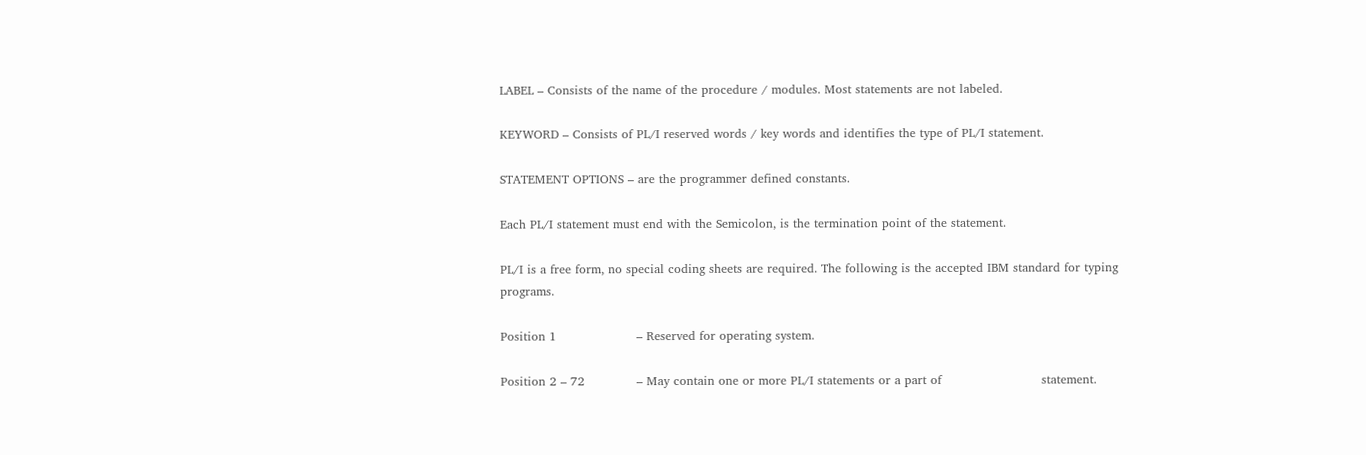LABEL – Consists of the name of the procedure / modules. Most statements are not labeled.

KEYWORD – Consists of PL/I reserved words / key words and identifies the type of PL/I statement.

STATEMENT OPTIONS – are the programmer defined constants.

Each PL/I statement must end with the Semicolon, is the termination point of the statement.

PL/I is a free form, no special coding sheets are required. The following is the accepted IBM standard for typing programs.

Position 1                    – Reserved for operating system.

Position 2 – 72             – May contain one or more PL/I statements or a part of                         statement.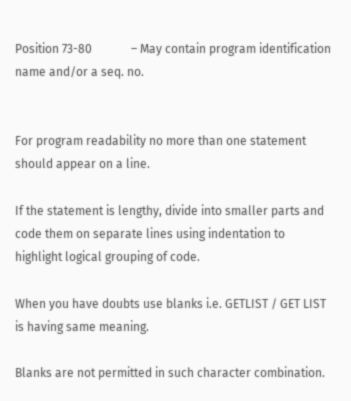Position 73-80             – May contain program identification name and/or a seq. no.


For program readability no more than one statement should appear on a line.

If the statement is lengthy, divide into smaller parts and code them on separate lines using indentation to highlight logical grouping of code.

When you have doubts use blanks i.e. GETLIST / GET LIST is having same meaning.

Blanks are not permitted in such character combination.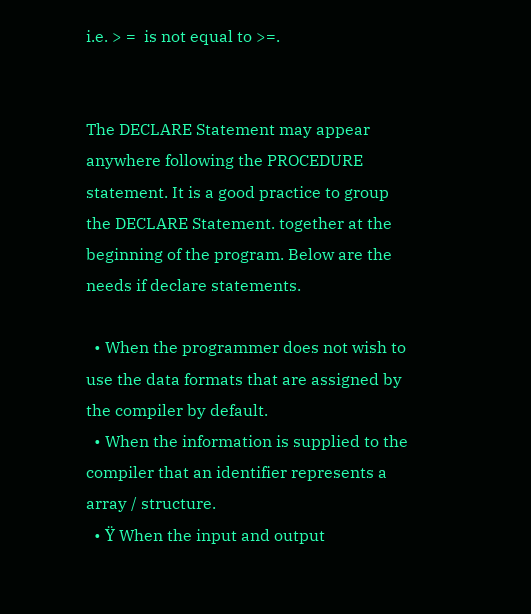i.e. > =  is not equal to >=.


The DECLARE Statement may appear anywhere following the PROCEDURE statement. It is a good practice to group the DECLARE Statement. together at the beginning of the program. Below are the needs if declare statements.

  • When the programmer does not wish to use the data formats that are assigned by the compiler by default.
  • When the information is supplied to the compiler that an identifier represents a array / structure.
  • Ÿ When the input and output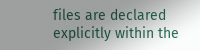files are declared explicitly within the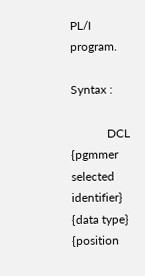PL/I program.

Syntax :

            DCL {pgmmer selected identifier} {data type} {position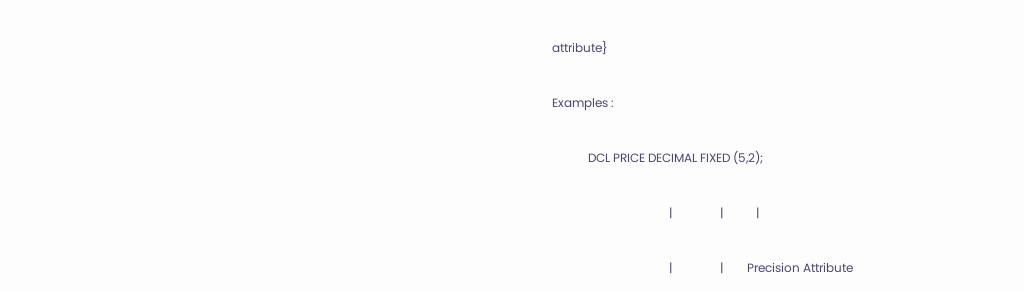attribute}

Examples :

            DCL PRICE DECIMAL FIXED (5,2);

                                       |                |           |

                                       |                |        Precision Attribute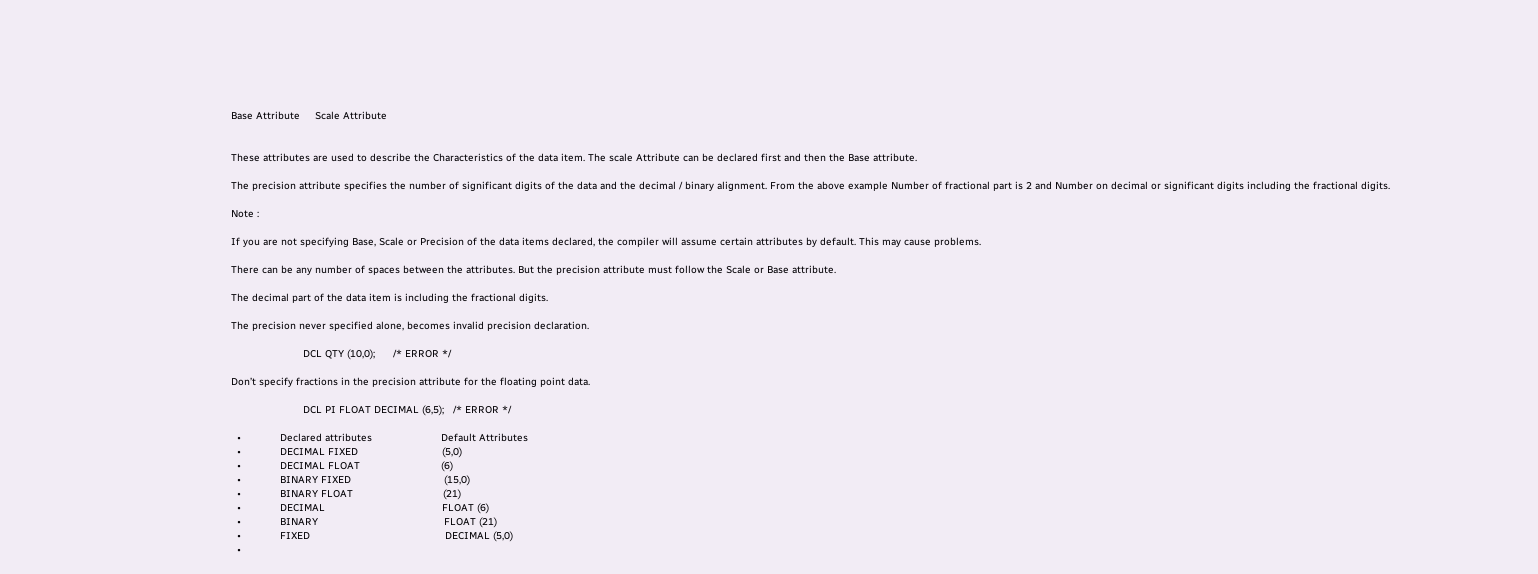Base Attribute     Scale Attribute


These attributes are used to describe the Characteristics of the data item. The scale Attribute can be declared first and then the Base attribute.

The precision attribute specifies the number of significant digits of the data and the decimal / binary alignment. From the above example Number of fractional part is 2 and Number on decimal or significant digits including the fractional digits.

Note :

If you are not specifying Base, Scale or Precision of the data items declared, the compiler will assume certain attributes by default. This may cause problems.

There can be any number of spaces between the attributes. But the precision attribute must follow the Scale or Base attribute.

The decimal part of the data item is including the fractional digits.

The precision never specified alone, becomes invalid precision declaration.

                        DCL QTY (10,0);      /* ERROR */

Don’t specify fractions in the precision attribute for the floating point data.

                        DCL PI FLOAT DECIMAL (6,5);   /* ERROR */

  •             Declared attributes                       Default Attributes
  •             DECIMAL FIXED                            (5,0)
  •             DECIMAL FLOAT                           (6)
  •             BINARY FIXED                               (15,0)
  •             BINARY FLOAT                              (21)
  •             DECIMAL                                       FLOAT (6)
  •             BINARY                                          FLOAT (21)
  •             FIXED                                             DECIMAL (5,0)
  •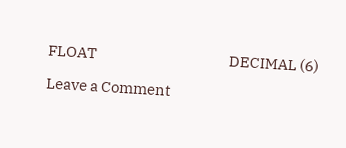FLOAT                                            DECIMAL (6)

Leave a Comment